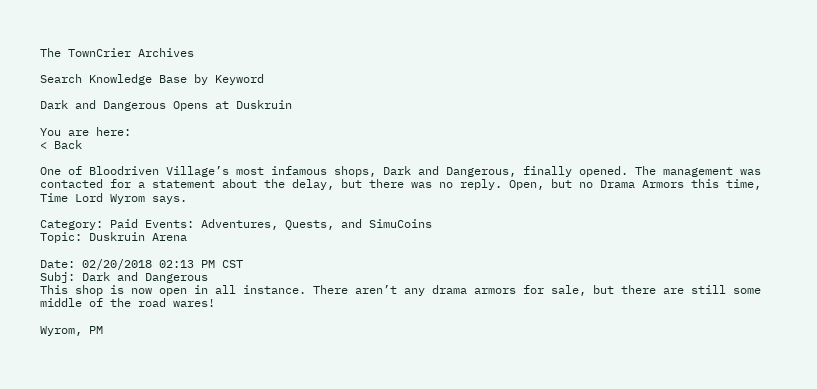The TownCrier Archives

Search Knowledge Base by Keyword

Dark and Dangerous Opens at Duskruin

You are here:
< Back

One of Bloodriven Village’s most infamous shops, Dark and Dangerous, finally opened. The management was contacted for a statement about the delay, but there was no reply. Open, but no Drama Armors this time, Time Lord Wyrom says.

Category: Paid Events: Adventures, Quests, and SimuCoins
Topic: Duskruin Arena

Date: 02/20/2018 02:13 PM CST
Subj: Dark and Dangerous
This shop is now open in all instance. There aren’t any drama armors for sale, but there are still some middle of the road wares!

Wyrom, PM